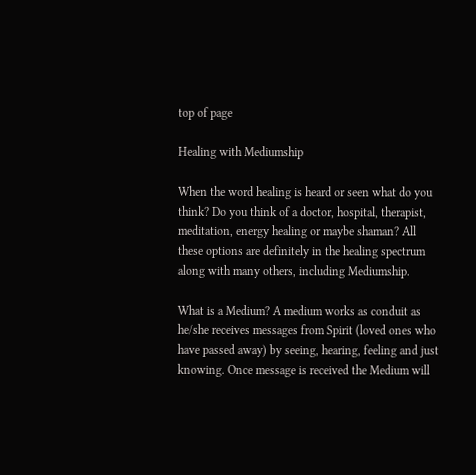top of page

Healing with Mediumship

When the word healing is heard or seen what do you think? Do you think of a doctor, hospital, therapist, meditation, energy healing or maybe shaman? All these options are definitely in the healing spectrum along with many others, including Mediumship.

What is a Medium? A medium works as conduit as he/she receives messages from Spirit (loved ones who have passed away) by seeing, hearing, feeling and just knowing. Once message is received the Medium will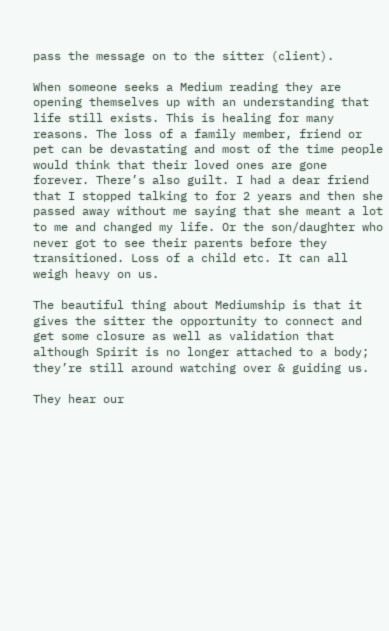pass the message on to the sitter (client).

When someone seeks a Medium reading they are opening themselves up with an understanding that life still exists. This is healing for many reasons. The loss of a family member, friend or pet can be devastating and most of the time people would think that their loved ones are gone forever. There’s also guilt. I had a dear friend that I stopped talking to for 2 years and then she passed away without me saying that she meant a lot to me and changed my life. Or the son/daughter who never got to see their parents before they transitioned. Loss of a child etc. It can all weigh heavy on us.

The beautiful thing about Mediumship is that it gives the sitter the opportunity to connect and get some closure as well as validation that although Spirit is no longer attached to a body; they’re still around watching over & guiding us.

They hear our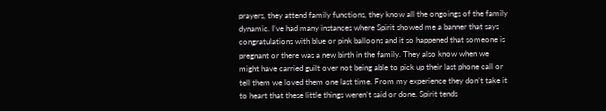prayers, they attend family functions, they know all the ongoings of the family dynamic. I’ve had many instances where Spirit showed me a banner that says congratulations with blue or pink balloons and it so happened that someone is pregnant or there was a new birth in the family. They also know when we might have carried guilt over not being able to pick up their last phone call or tell them we loved them one last time. From my experience they don’t take it to heart that these little things weren’t said or done. Spirit tends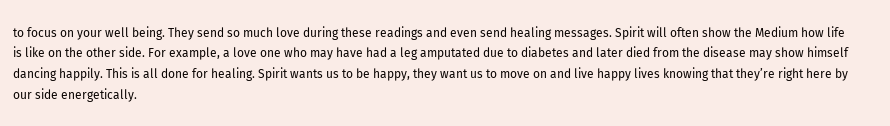to focus on your well being. They send so much love during these readings and even send healing messages. Spirit will often show the Medium how life is like on the other side. For example, a love one who may have had a leg amputated due to diabetes and later died from the disease may show himself dancing happily. This is all done for healing. Spirit wants us to be happy, they want us to move on and live happy lives knowing that they’re right here by our side energetically.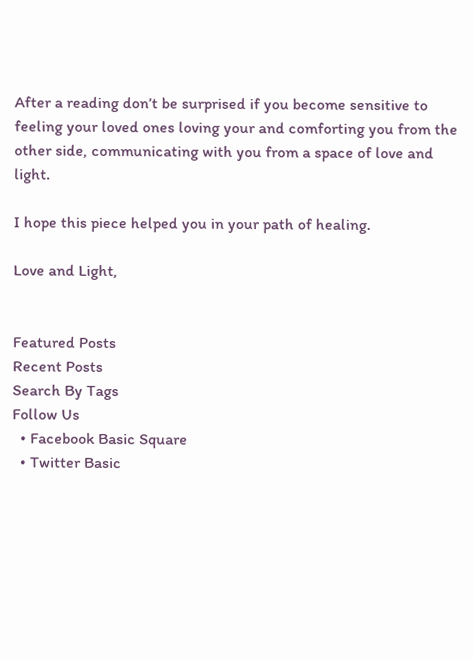After a reading don’t be surprised if you become sensitive to feeling your loved ones loving your and comforting you from the other side, communicating with you from a space of love and light.

I hope this piece helped you in your path of healing.

Love and Light,


Featured Posts
Recent Posts
Search By Tags
Follow Us
  • Facebook Basic Square
  • Twitter Basic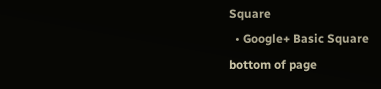Square
  • Google+ Basic Square
bottom of page